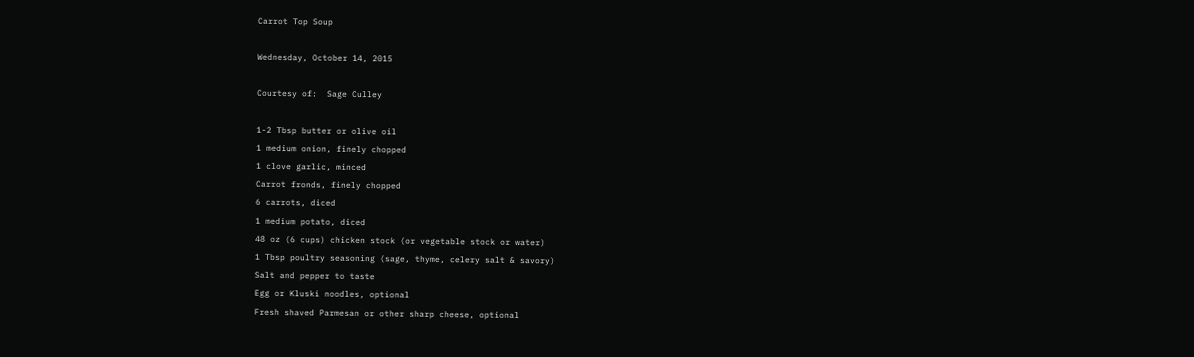Carrot Top Soup

Wednesday, October 14, 2015

Courtesy of:  Sage Culley

1-2 Tbsp butter or olive oil
1 medium onion, finely chopped
1 clove garlic, minced
Carrot fronds, finely chopped
6 carrots, diced
1 medium potato, diced
48 oz (6 cups) chicken stock (or vegetable stock or water)
1 Tbsp poultry seasoning (sage, thyme, celery salt & savory)
Salt and pepper to taste
Egg or Kluski noodles, optional
Fresh shaved Parmesan or other sharp cheese, optional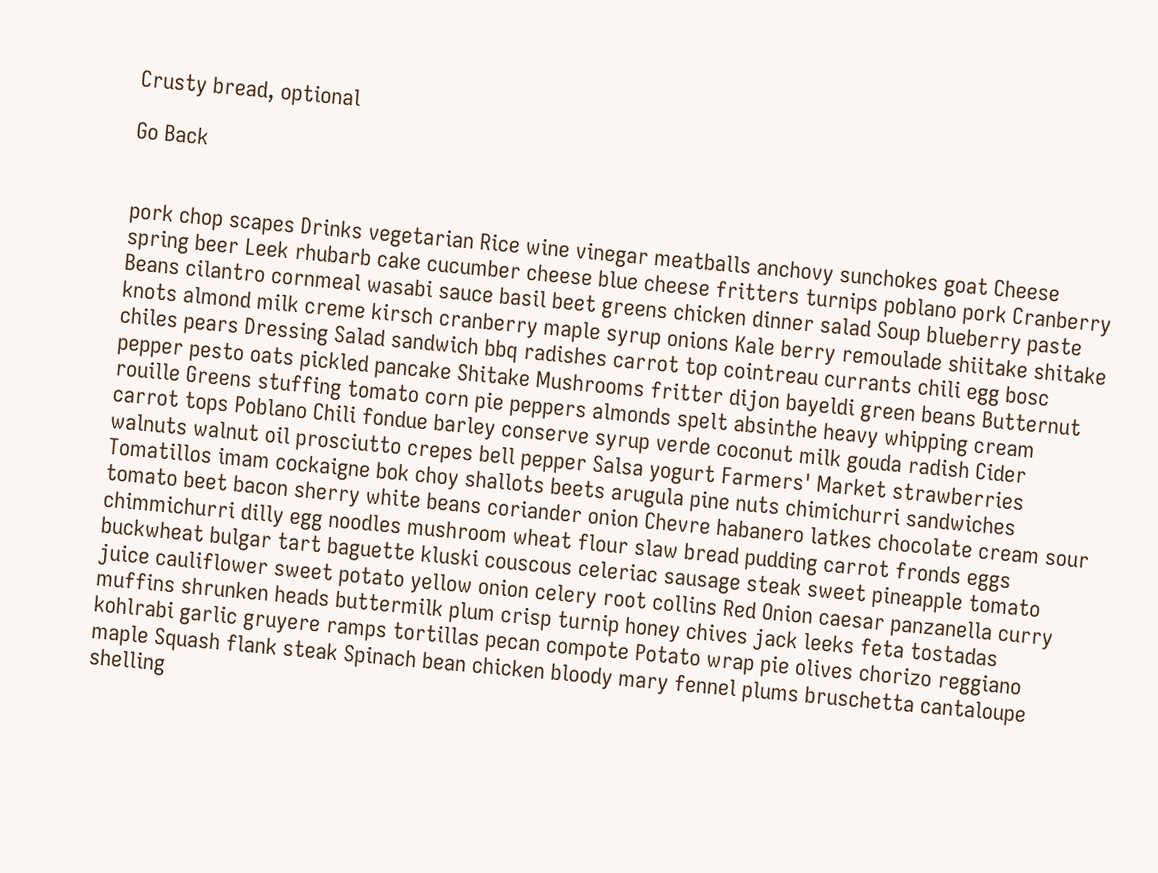Crusty bread, optional

Go Back


pork chop scapes Drinks vegetarian Rice wine vinegar meatballs anchovy sunchokes goat Cheese spring beer Leek rhubarb cake cucumber cheese blue cheese fritters turnips poblano pork Cranberry Beans cilantro cornmeal wasabi sauce basil beet greens chicken dinner salad Soup blueberry paste knots almond milk creme kirsch cranberry maple syrup onions Kale berry remoulade shiitake shitake chiles pears Dressing Salad sandwich bbq radishes carrot top cointreau currants chili egg bosc pepper pesto oats pickled pancake Shitake Mushrooms fritter dijon bayeldi green beans Butternut rouille Greens stuffing tomato corn pie peppers almonds spelt absinthe heavy whipping cream carrot tops Poblano Chili fondue barley conserve syrup verde coconut milk gouda radish Cider walnuts walnut oil prosciutto crepes bell pepper Salsa yogurt Farmers' Market strawberries Tomatillos imam cockaigne bok choy shallots beets arugula pine nuts chimichurri sandwiches tomato beet bacon sherry white beans coriander onion Chevre habanero latkes chocolate cream sour chimmichurri dilly egg noodles mushroom wheat flour slaw bread pudding carrot fronds eggs buckwheat bulgar tart baguette kluski couscous celeriac sausage steak sweet pineapple tomato juice cauliflower sweet potato yellow onion celery root collins Red Onion caesar panzanella curry muffins shrunken heads buttermilk plum crisp turnip honey chives jack leeks feta tostadas kohlrabi garlic gruyere ramps tortillas pecan compote Potato wrap pie olives chorizo reggiano maple Squash flank steak Spinach bean chicken bloody mary fennel plums bruschetta cantaloupe shelling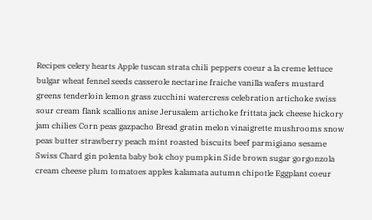Recipes celery hearts Apple tuscan strata chili peppers coeur a la creme lettuce bulgar wheat fennel seeds casserole nectarine fraiche vanilla wafers mustard greens tenderloin lemon grass zucchini watercress celebration artichoke swiss sour cream flank scallions anise Jerusalem artichoke frittata jack cheese hickory jam chilies Corn peas gazpacho Bread gratin melon vinaigrette mushrooms snow peas butter strawberry peach mint roasted biscuits beef parmigiano sesame Swiss Chard gin polenta baby bok choy pumpkin Side brown sugar gorgonzola cream cheese plum tomatoes apples kalamata autumn chipotle Eggplant coeur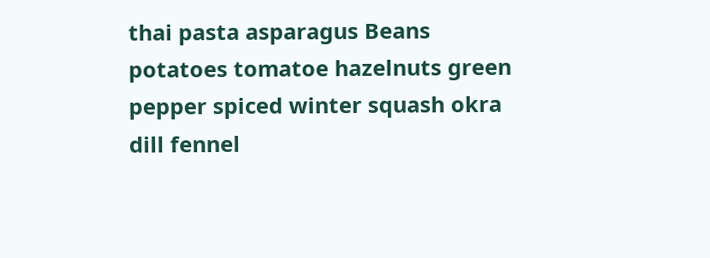thai pasta asparagus Beans potatoes tomatoe hazelnuts green pepper spiced winter squash okra dill fennel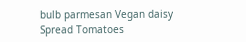bulb parmesan Vegan daisy Spread Tomatoes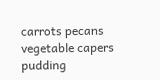carrots pecans vegetable capers pudding